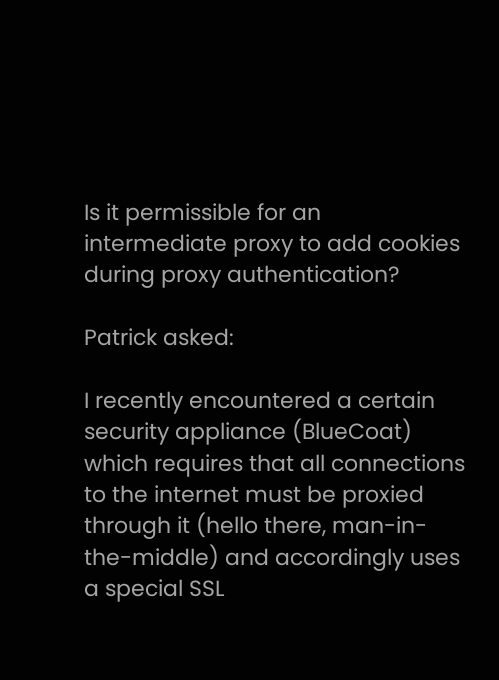Is it permissible for an intermediate proxy to add cookies during proxy authentication?

Patrick asked:

I recently encountered a certain security appliance (BlueCoat) which requires that all connections to the internet must be proxied through it (hello there, man-in-the-middle) and accordingly uses a special SSL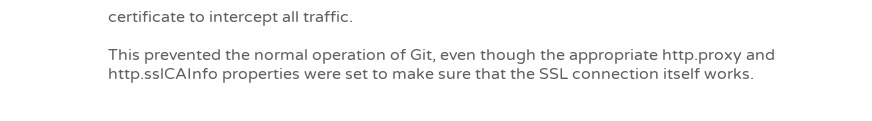certificate to intercept all traffic.

This prevented the normal operation of Git, even though the appropriate http.proxy and http.sslCAInfo properties were set to make sure that the SSL connection itself works.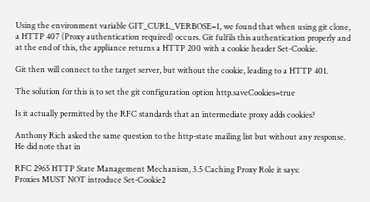Using the environment variable GIT_CURL_VERBOSE=1, we found that when using git clone, a HTTP 407 (Proxy authentication required) occurs. Git fulfils this authentication properly and at the end of this, the appliance returns a HTTP 200 with a cookie header Set-Cookie.

Git then will connect to the target server, but without the cookie, leading to a HTTP 401.

The solution for this is to set the git configuration option http.saveCookies=true

Is it actually permitted by the RFC standards that an intermediate proxy adds cookies?

Anthony Rich asked the same question to the http-state mailing list but without any response. He did note that in

RFC 2965 HTTP State Management Mechanism, 3.5 Caching Proxy Role it says:
Proxies MUST NOT introduce Set-Cookie2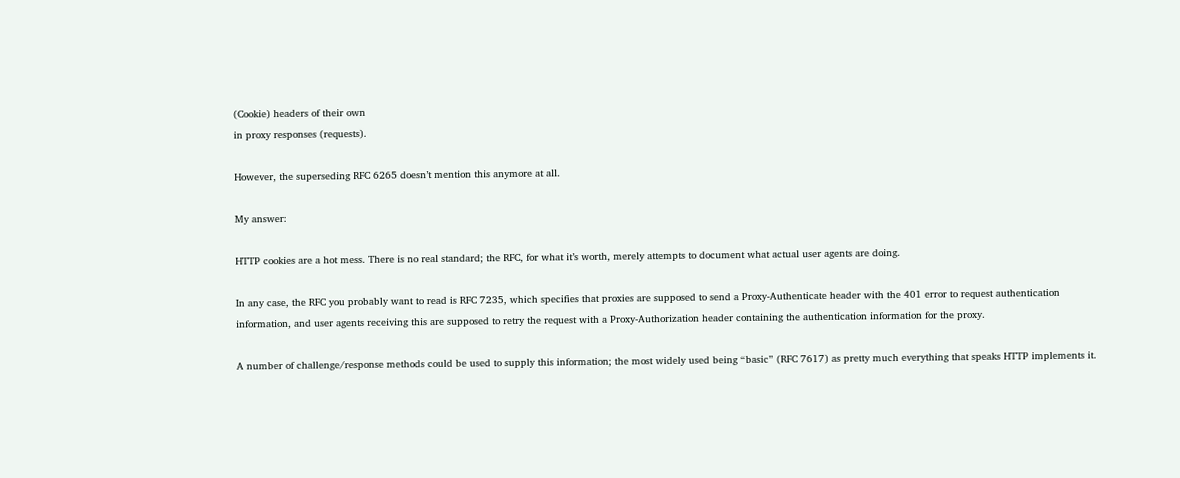(Cookie) headers of their own
in proxy responses (requests).

However, the superseding RFC 6265 doesn’t mention this anymore at all.

My answer:

HTTP cookies are a hot mess. There is no real standard; the RFC, for what it’s worth, merely attempts to document what actual user agents are doing.

In any case, the RFC you probably want to read is RFC 7235, which specifies that proxies are supposed to send a Proxy-Authenticate header with the 401 error to request authentication information, and user agents receiving this are supposed to retry the request with a Proxy-Authorization header containing the authentication information for the proxy.

A number of challenge/response methods could be used to supply this information; the most widely used being “basic” (RFC 7617) as pretty much everything that speaks HTTP implements it.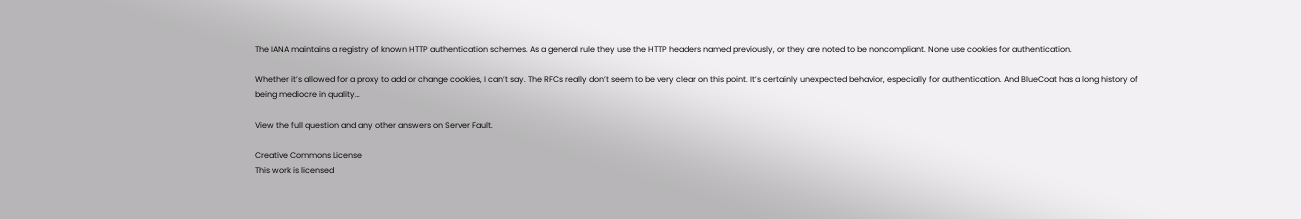The IANA maintains a registry of known HTTP authentication schemes. As a general rule they use the HTTP headers named previously, or they are noted to be noncompliant. None use cookies for authentication.

Whether it’s allowed for a proxy to add or change cookies, I can’t say. The RFCs really don’t seem to be very clear on this point. It’s certainly unexpected behavior, especially for authentication. And BlueCoat has a long history of being mediocre in quality…

View the full question and any other answers on Server Fault.

Creative Commons License
This work is licensed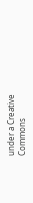under a Creative Commons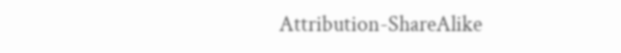Attribution-ShareAlike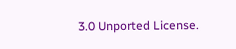3.0 Unported License.